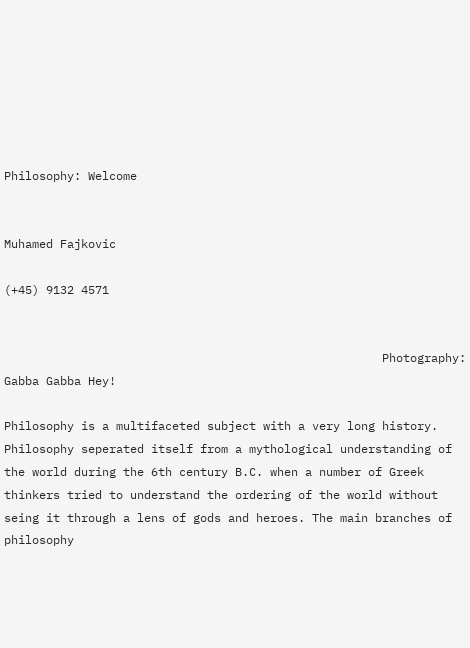Philosophy: Welcome


Muhamed Fajkovic

(+45) 9132 4571


                                                      Photography: Gabba Gabba Hey!

Philosophy is a multifaceted subject with a very long history. Philosophy seperated itself from a mythological understanding of the world during the 6th century B.C. when a number of Greek thinkers tried to understand the ordering of the world without seing it through a lens of gods and heroes. The main branches of philosophy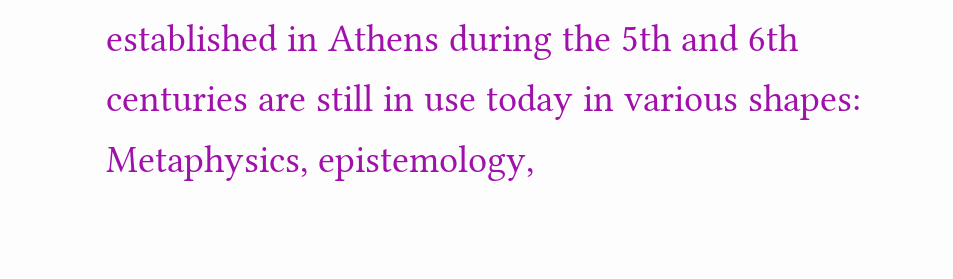established in Athens during the 5th and 6th centuries are still in use today in various shapes: Metaphysics, epistemology,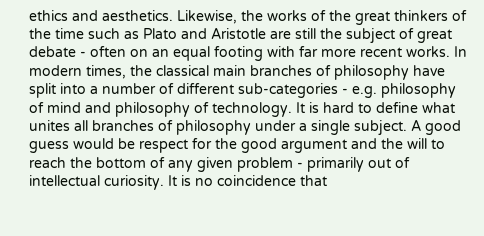ethics and aesthetics. Likewise, the works of the great thinkers of the time such as Plato and Aristotle are still the subject of great debate - often on an equal footing with far more recent works. In modern times, the classical main branches of philosophy have split into a number of different sub-categories - e.g. philosophy of mind and philosophy of technology. It is hard to define what unites all branches of philosophy under a single subject. A good guess would be respect for the good argument and the will to reach the bottom of any given problem - primarily out of intellectual curiosity. It is no coincidence that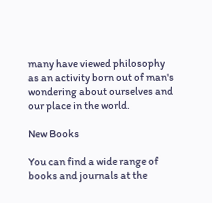many have viewed philosophy as an activity born out of man's wondering about ourselves and our place in the world.

New Books

You can find a wide range of books and journals at the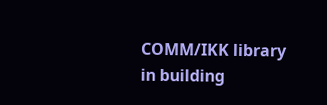COMM/IKK library in building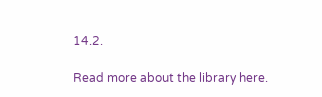14.2.

Read more about the library here.